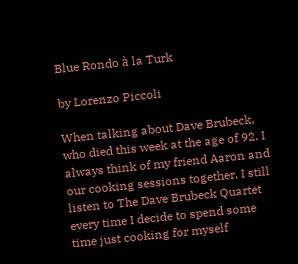Blue Rondo à la Turk

by Lorenzo Piccoli

When talking about Dave Brubeck, who died this week at the age of 92, I always think of my friend Aaron and our cooking sessions together. I still listen to The Dave Brubeck Quartet every time I decide to spend some time just cooking for myself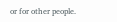or for other people.